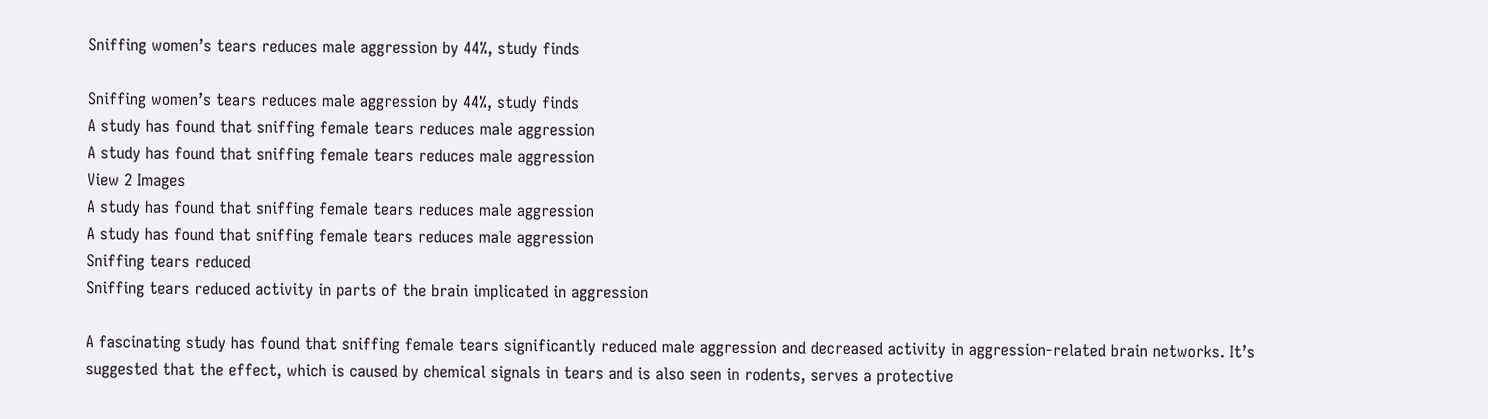Sniffing women’s tears reduces male aggression by 44%, study finds

Sniffing women’s tears reduces male aggression by 44%, study finds
A study has found that sniffing female tears reduces male aggression
A study has found that sniffing female tears reduces male aggression
View 2 Images
A study has found that sniffing female tears reduces male aggression
A study has found that sniffing female tears reduces male aggression
Sniffing tears reduced
Sniffing tears reduced activity in parts of the brain implicated in aggression

A fascinating study has found that sniffing female tears significantly reduced male aggression and decreased activity in aggression-related brain networks. It’s suggested that the effect, which is caused by chemical signals in tears and is also seen in rodents, serves a protective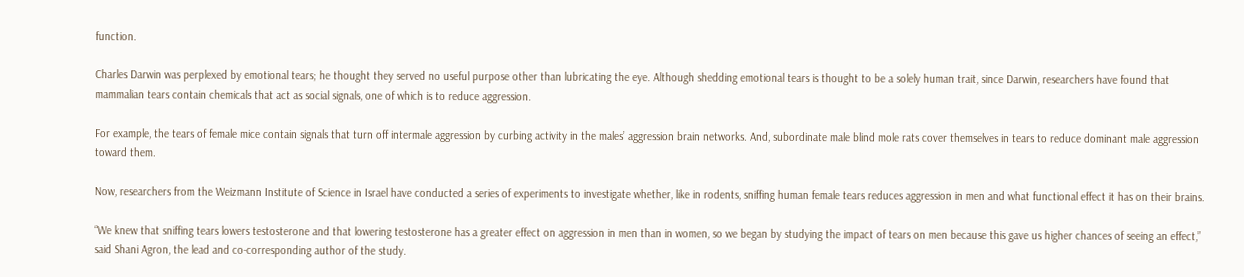function.

Charles Darwin was perplexed by emotional tears; he thought they served no useful purpose other than lubricating the eye. Although shedding emotional tears is thought to be a solely human trait, since Darwin, researchers have found that mammalian tears contain chemicals that act as social signals, one of which is to reduce aggression.

For example, the tears of female mice contain signals that turn off intermale aggression by curbing activity in the males’ aggression brain networks. And, subordinate male blind mole rats cover themselves in tears to reduce dominant male aggression toward them.

Now, researchers from the Weizmann Institute of Science in Israel have conducted a series of experiments to investigate whether, like in rodents, sniffing human female tears reduces aggression in men and what functional effect it has on their brains.

“We knew that sniffing tears lowers testosterone and that lowering testosterone has a greater effect on aggression in men than in women, so we began by studying the impact of tears on men because this gave us higher chances of seeing an effect,” said Shani Agron, the lead and co-corresponding author of the study.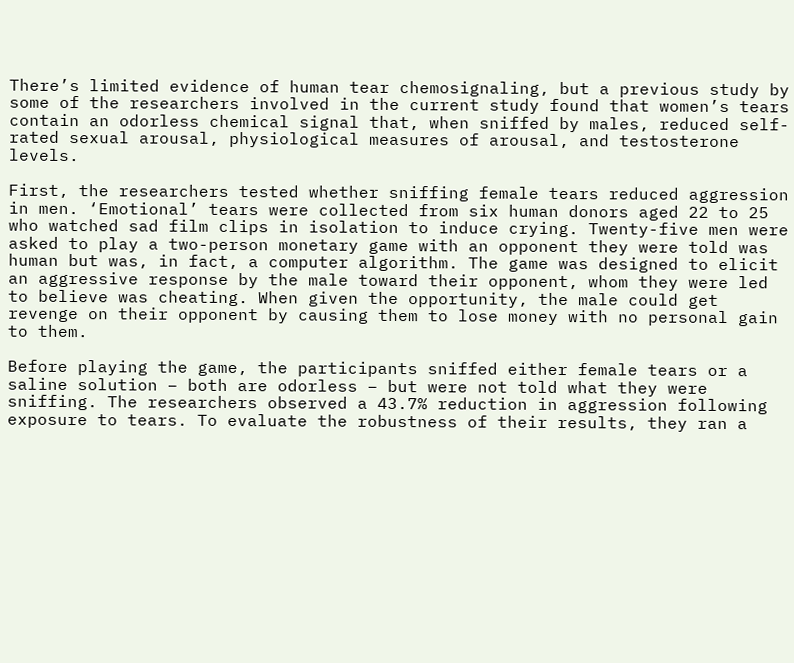There’s limited evidence of human tear chemosignaling, but a previous study by some of the researchers involved in the current study found that women’s tears contain an odorless chemical signal that, when sniffed by males, reduced self-rated sexual arousal, physiological measures of arousal, and testosterone levels.

First, the researchers tested whether sniffing female tears reduced aggression in men. ‘Emotional’ tears were collected from six human donors aged 22 to 25 who watched sad film clips in isolation to induce crying. Twenty-five men were asked to play a two-person monetary game with an opponent they were told was human but was, in fact, a computer algorithm. The game was designed to elicit an aggressive response by the male toward their opponent, whom they were led to believe was cheating. When given the opportunity, the male could get revenge on their opponent by causing them to lose money with no personal gain to them.

Before playing the game, the participants sniffed either female tears or a saline solution – both are odorless – but were not told what they were sniffing. The researchers observed a 43.7% reduction in aggression following exposure to tears. To evaluate the robustness of their results, they ran a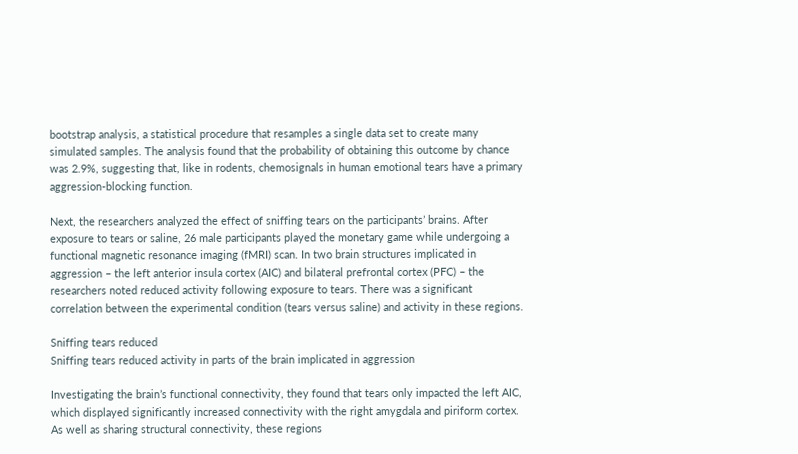bootstrap analysis, a statistical procedure that resamples a single data set to create many simulated samples. The analysis found that the probability of obtaining this outcome by chance was 2.9%, suggesting that, like in rodents, chemosignals in human emotional tears have a primary aggression-blocking function.

Next, the researchers analyzed the effect of sniffing tears on the participants’ brains. After exposure to tears or saline, 26 male participants played the monetary game while undergoing a functional magnetic resonance imaging (fMRI) scan. In two brain structures implicated in aggression – the left anterior insula cortex (AIC) and bilateral prefrontal cortex (PFC) – the researchers noted reduced activity following exposure to tears. There was a significant correlation between the experimental condition (tears versus saline) and activity in these regions.

Sniffing tears reduced
Sniffing tears reduced activity in parts of the brain implicated in aggression

Investigating the brain’s functional connectivity, they found that tears only impacted the left AIC, which displayed significantly increased connectivity with the right amygdala and piriform cortex. As well as sharing structural connectivity, these regions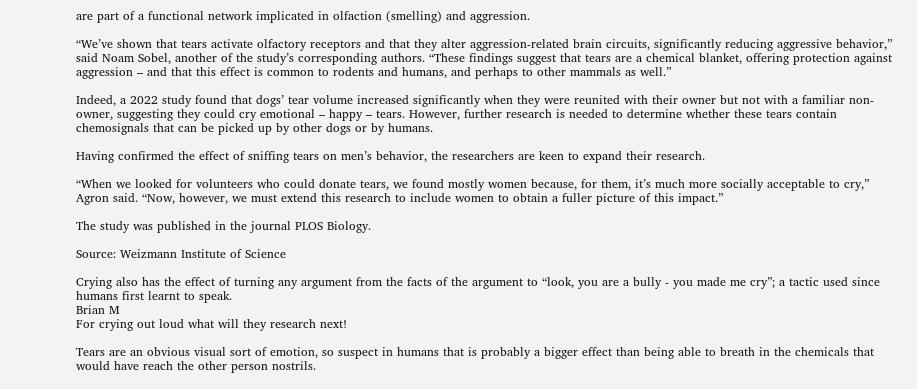are part of a functional network implicated in olfaction (smelling) and aggression.

“We’ve shown that tears activate olfactory receptors and that they alter aggression-related brain circuits, significantly reducing aggressive behavior,” said Noam Sobel, another of the study’s corresponding authors. “These findings suggest that tears are a chemical blanket, offering protection against aggression – and that this effect is common to rodents and humans, and perhaps to other mammals as well.”

Indeed, a 2022 study found that dogs’ tear volume increased significantly when they were reunited with their owner but not with a familiar non-owner, suggesting they could cry emotional – happy – tears. However, further research is needed to determine whether these tears contain chemosignals that can be picked up by other dogs or by humans.

Having confirmed the effect of sniffing tears on men’s behavior, the researchers are keen to expand their research.

“When we looked for volunteers who could donate tears, we found mostly women because, for them, it’s much more socially acceptable to cry,” Agron said. “Now, however, we must extend this research to include women to obtain a fuller picture of this impact.”

The study was published in the journal PLOS Biology.

Source: Weizmann Institute of Science

Crying also has the effect of turning any argument from the facts of the argument to “look, you are a bully - you made me cry”; a tactic used since humans first learnt to speak.
Brian M
For crying out loud what will they research next!

Tears are an obvious visual sort of emotion, so suspect in humans that is probably a bigger effect than being able to breath in the chemicals that would have reach the other person nostrils.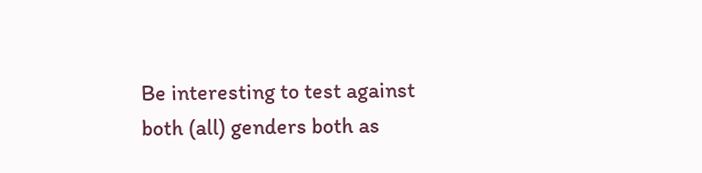Be interesting to test against both (all) genders both as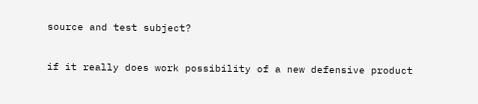source and test subject?

if it really does work possibility of a new defensive product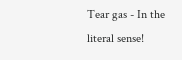Tear gas - In the literal sense!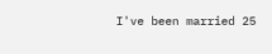I've been married 25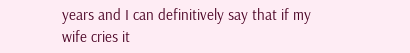years and I can definitively say that if my wife cries it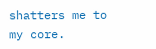shatters me to my core.